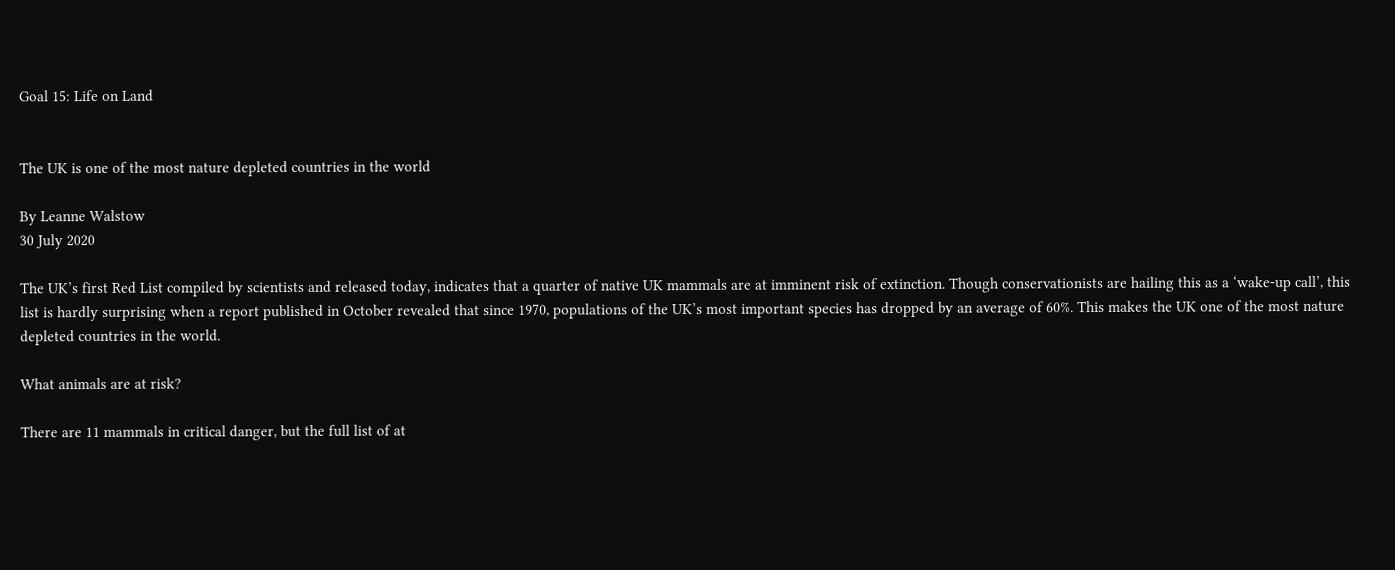Goal 15: Life on Land


The UK is one of the most nature depleted countries in the world

By Leanne Walstow
30 July 2020

The UK’s first Red List compiled by scientists and released today, indicates that a quarter of native UK mammals are at imminent risk of extinction. Though conservationists are hailing this as a ‘wake-up call’, this list is hardly surprising when a report published in October revealed that since 1970, populations of the UK’s most important species has dropped by an average of 60%. This makes the UK one of the most nature depleted countries in the world.

What animals are at risk?

There are 11 mammals in critical danger, but the full list of at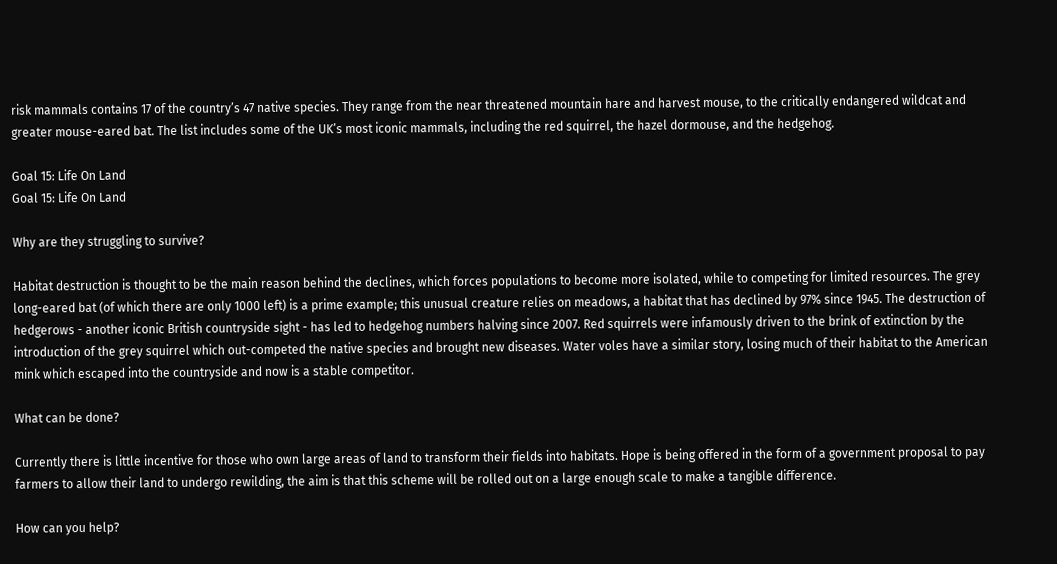risk mammals contains 17 of the country’s 47 native species. They range from the near threatened mountain hare and harvest mouse, to the critically endangered wildcat and greater mouse-eared bat. The list includes some of the UK’s most iconic mammals, including the red squirrel, the hazel dormouse, and the hedgehog.

Goal 15: Life On Land
Goal 15: Life On Land

Why are they struggling to survive?

Habitat destruction is thought to be the main reason behind the declines, which forces populations to become more isolated, while to competing for limited resources. The grey long-eared bat (of which there are only 1000 left) is a prime example; this unusual creature relies on meadows, a habitat that has declined by 97% since 1945. The destruction of hedgerows - another iconic British countryside sight - has led to hedgehog numbers halving since 2007. Red squirrels were infamously driven to the brink of extinction by the introduction of the grey squirrel which out-competed the native species and brought new diseases. Water voles have a similar story, losing much of their habitat to the American mink which escaped into the countryside and now is a stable competitor.

What can be done?

Currently there is little incentive for those who own large areas of land to transform their fields into habitats. Hope is being offered in the form of a government proposal to pay farmers to allow their land to undergo rewilding, the aim is that this scheme will be rolled out on a large enough scale to make a tangible difference.

How can you help?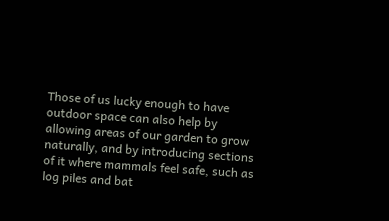Those of us lucky enough to have outdoor space can also help by allowing areas of our garden to grow naturally, and by introducing sections of it where mammals feel safe, such as log piles and bat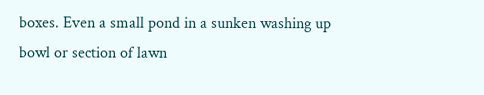boxes. Even a small pond in a sunken washing up bowl or section of lawn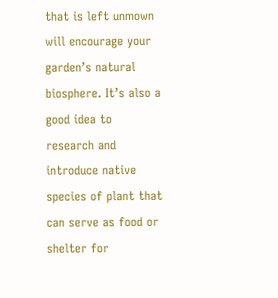that is left unmown will encourage your garden’s natural biosphere. It’s also a good idea to research and introduce native species of plant that can serve as food or shelter for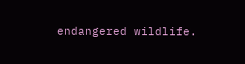endangered wildlife.